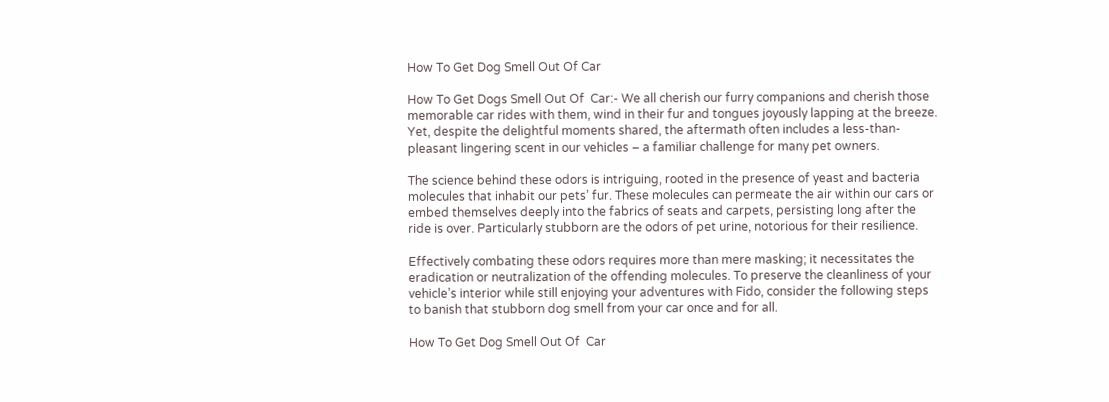How To Get Dog Smell Out Of Car

How To Get Dogs Smell Out Of  Car:- We all cherish our furry companions and cherish those memorable car rides with them, wind in their fur and tongues joyously lapping at the breeze. Yet, despite the delightful moments shared, the aftermath often includes a less-than-pleasant lingering scent in our vehicles – a familiar challenge for many pet owners.

The science behind these odors is intriguing, rooted in the presence of yeast and bacteria molecules that inhabit our pets’ fur. These molecules can permeate the air within our cars or embed themselves deeply into the fabrics of seats and carpets, persisting long after the ride is over. Particularly stubborn are the odors of pet urine, notorious for their resilience.

Effectively combating these odors requires more than mere masking; it necessitates the eradication or neutralization of the offending molecules. To preserve the cleanliness of your vehicle’s interior while still enjoying your adventures with Fido, consider the following steps to banish that stubborn dog smell from your car once and for all.

How To Get Dog Smell Out Of  Car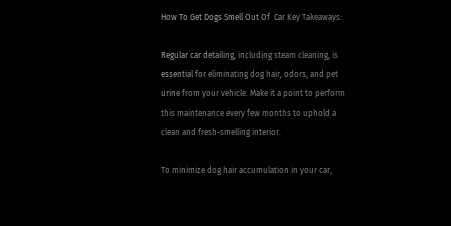How To Get Dogs Smell Out Of  Car Key Takeaways:

Regular car detailing, including steam cleaning, is essential for eliminating dog hair, odors, and pet urine from your vehicle. Make it a point to perform this maintenance every few months to uphold a clean and fresh-smelling interior.

To minimize dog hair accumulation in your car,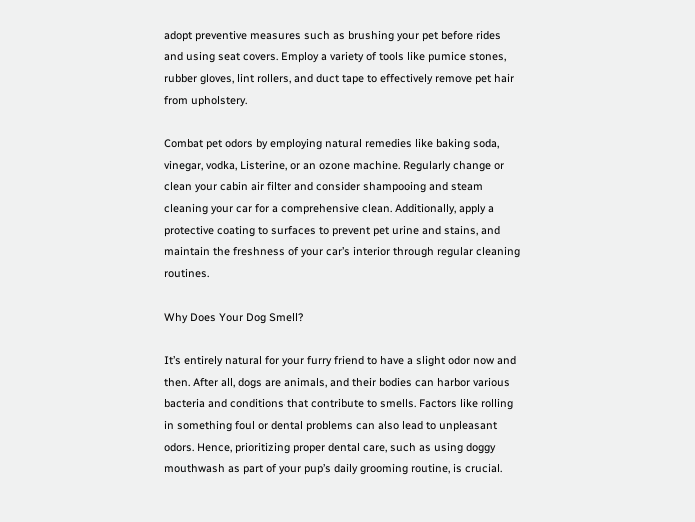adopt preventive measures such as brushing your pet before rides and using seat covers. Employ a variety of tools like pumice stones, rubber gloves, lint rollers, and duct tape to effectively remove pet hair from upholstery.

Combat pet odors by employing natural remedies like baking soda, vinegar, vodka, Listerine, or an ozone machine. Regularly change or clean your cabin air filter and consider shampooing and steam cleaning your car for a comprehensive clean. Additionally, apply a protective coating to surfaces to prevent pet urine and stains, and maintain the freshness of your car’s interior through regular cleaning routines.

Why Does Your Dog Smell?

It’s entirely natural for your furry friend to have a slight odor now and then. After all, dogs are animals, and their bodies can harbor various bacteria and conditions that contribute to smells. Factors like rolling in something foul or dental problems can also lead to unpleasant odors. Hence, prioritizing proper dental care, such as using doggy mouthwash as part of your pup’s daily grooming routine, is crucial.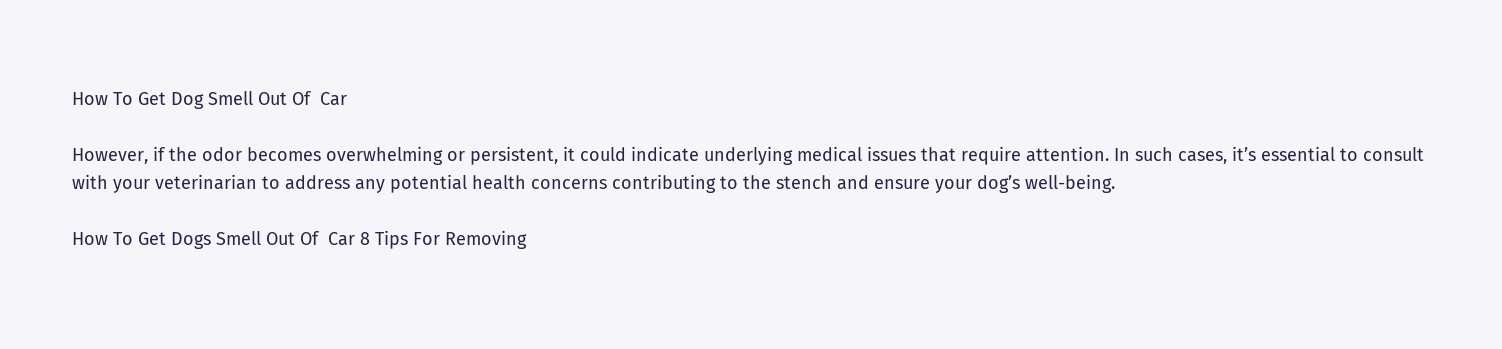How To Get Dog Smell Out Of  Car

However, if the odor becomes overwhelming or persistent, it could indicate underlying medical issues that require attention. In such cases, it’s essential to consult with your veterinarian to address any potential health concerns contributing to the stench and ensure your dog’s well-being.

How To Get Dogs Smell Out Of  Car 8 Tips For Removing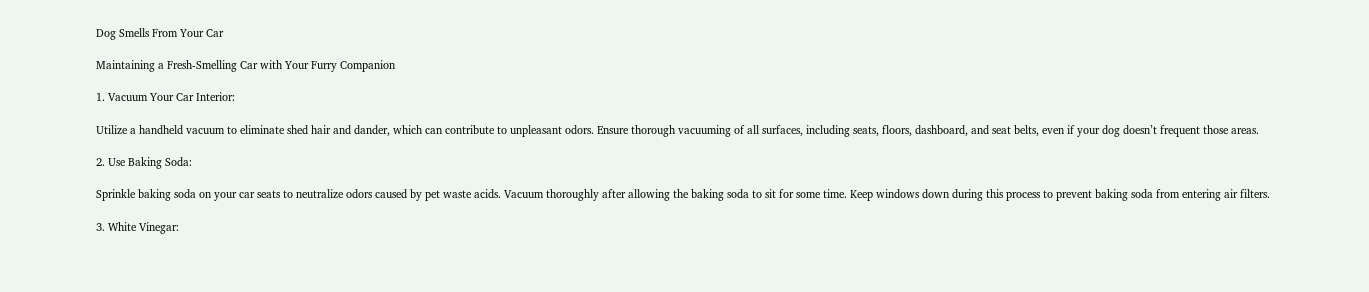Dog Smells From Your Car

Maintaining a Fresh-Smelling Car with Your Furry Companion

1. Vacuum Your Car Interior:

Utilize a handheld vacuum to eliminate shed hair and dander, which can contribute to unpleasant odors. Ensure thorough vacuuming of all surfaces, including seats, floors, dashboard, and seat belts, even if your dog doesn’t frequent those areas.

2. Use Baking Soda:

Sprinkle baking soda on your car seats to neutralize odors caused by pet waste acids. Vacuum thoroughly after allowing the baking soda to sit for some time. Keep windows down during this process to prevent baking soda from entering air filters.

3. White Vinegar: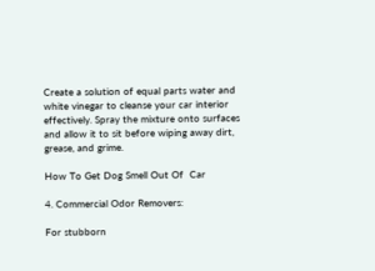Create a solution of equal parts water and white vinegar to cleanse your car interior effectively. Spray the mixture onto surfaces and allow it to sit before wiping away dirt, grease, and grime.

How To Get Dog Smell Out Of  Car

4. Commercial Odor Removers:

For stubborn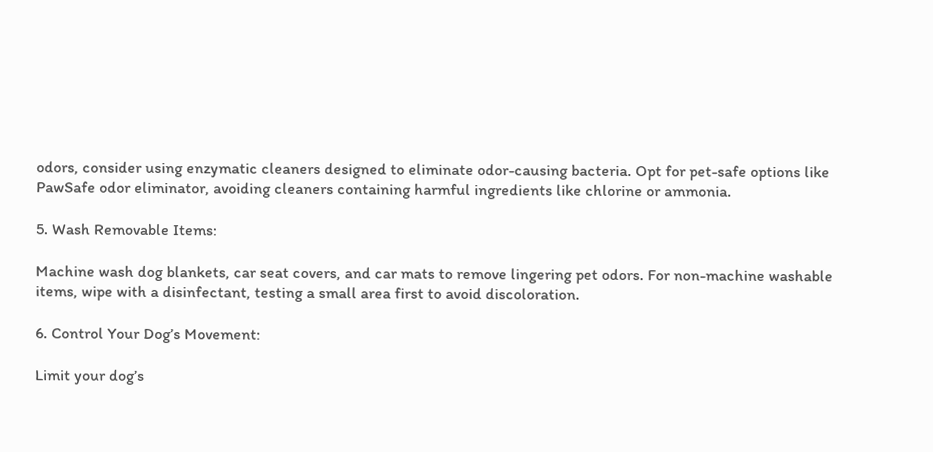odors, consider using enzymatic cleaners designed to eliminate odor-causing bacteria. Opt for pet-safe options like PawSafe odor eliminator, avoiding cleaners containing harmful ingredients like chlorine or ammonia.

5. Wash Removable Items:

Machine wash dog blankets, car seat covers, and car mats to remove lingering pet odors. For non-machine washable items, wipe with a disinfectant, testing a small area first to avoid discoloration.

6. Control Your Dog’s Movement:

Limit your dog’s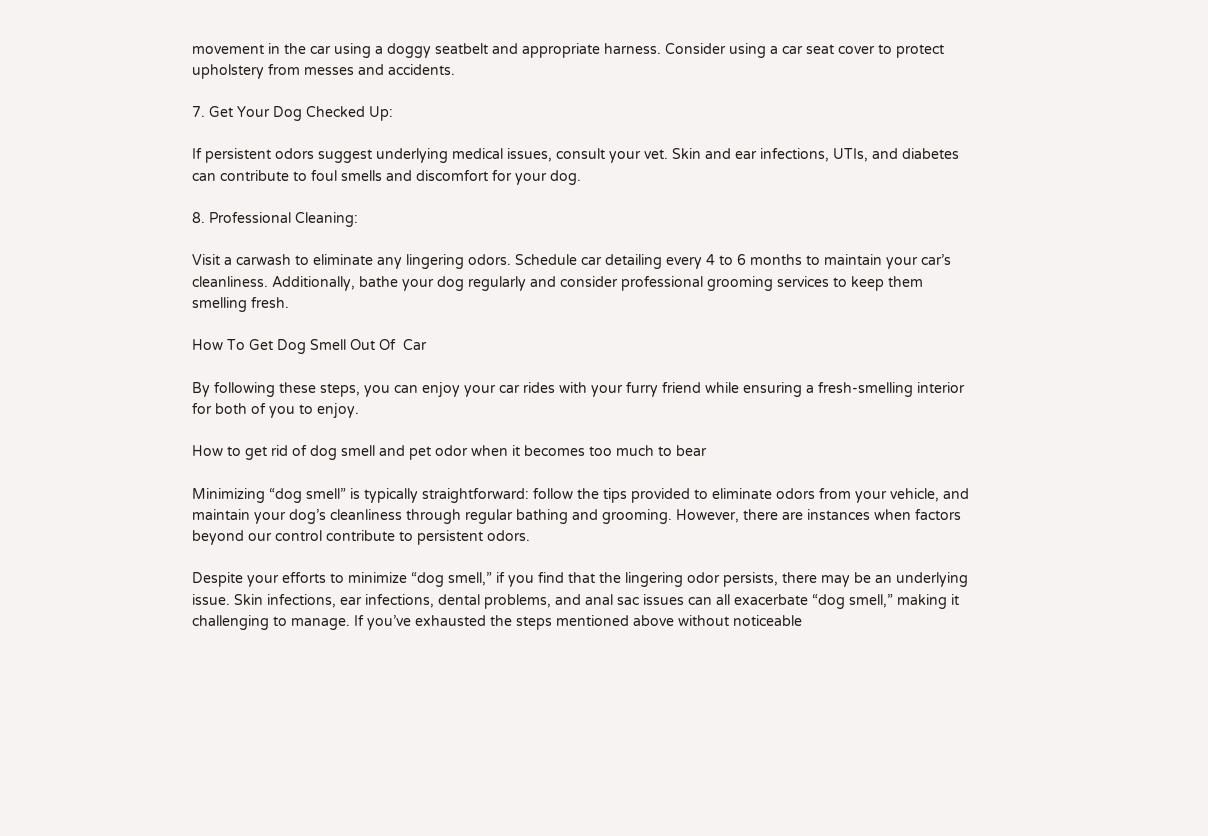movement in the car using a doggy seatbelt and appropriate harness. Consider using a car seat cover to protect upholstery from messes and accidents.

7. Get Your Dog Checked Up:

If persistent odors suggest underlying medical issues, consult your vet. Skin and ear infections, UTIs, and diabetes can contribute to foul smells and discomfort for your dog.

8. Professional Cleaning:

Visit a carwash to eliminate any lingering odors. Schedule car detailing every 4 to 6 months to maintain your car’s cleanliness. Additionally, bathe your dog regularly and consider professional grooming services to keep them smelling fresh.

How To Get Dog Smell Out Of  Car

By following these steps, you can enjoy your car rides with your furry friend while ensuring a fresh-smelling interior for both of you to enjoy.

How to get rid of dog smell and pet odor when it becomes too much to bear

Minimizing “dog smell” is typically straightforward: follow the tips provided to eliminate odors from your vehicle, and maintain your dog’s cleanliness through regular bathing and grooming. However, there are instances when factors beyond our control contribute to persistent odors.

Despite your efforts to minimize “dog smell,” if you find that the lingering odor persists, there may be an underlying issue. Skin infections, ear infections, dental problems, and anal sac issues can all exacerbate “dog smell,” making it challenging to manage. If you’ve exhausted the steps mentioned above without noticeable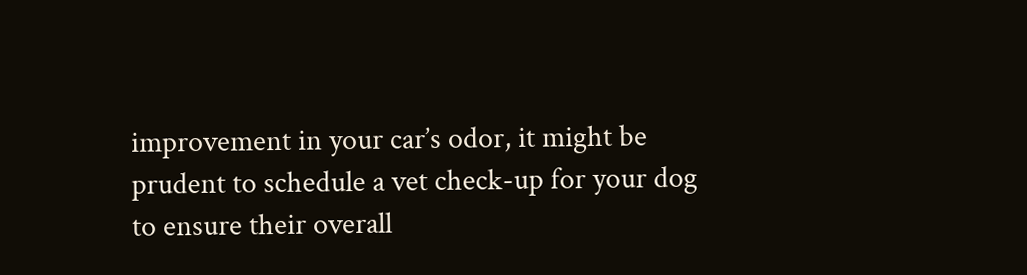improvement in your car’s odor, it might be prudent to schedule a vet check-up for your dog to ensure their overall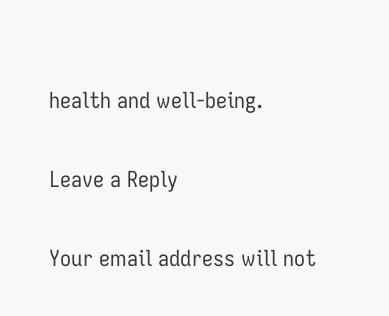health and well-being.

Leave a Reply

Your email address will not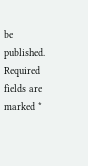be published. Required fields are marked *